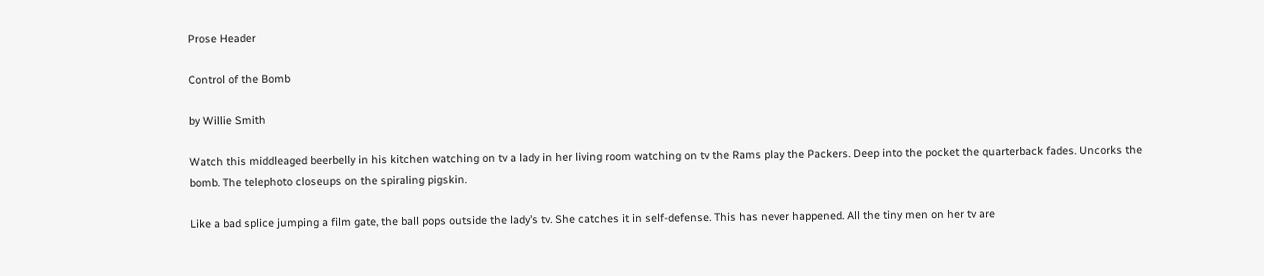Prose Header

Control of the Bomb

by Willie Smith

Watch this middleaged beerbelly in his kitchen watching on tv a lady in her living room watching on tv the Rams play the Packers. Deep into the pocket the quarterback fades. Uncorks the bomb. The telephoto closeups on the spiraling pigskin.

Like a bad splice jumping a film gate, the ball pops outside the lady’s tv. She catches it in self-defense. This has never happened. All the tiny men on her tv are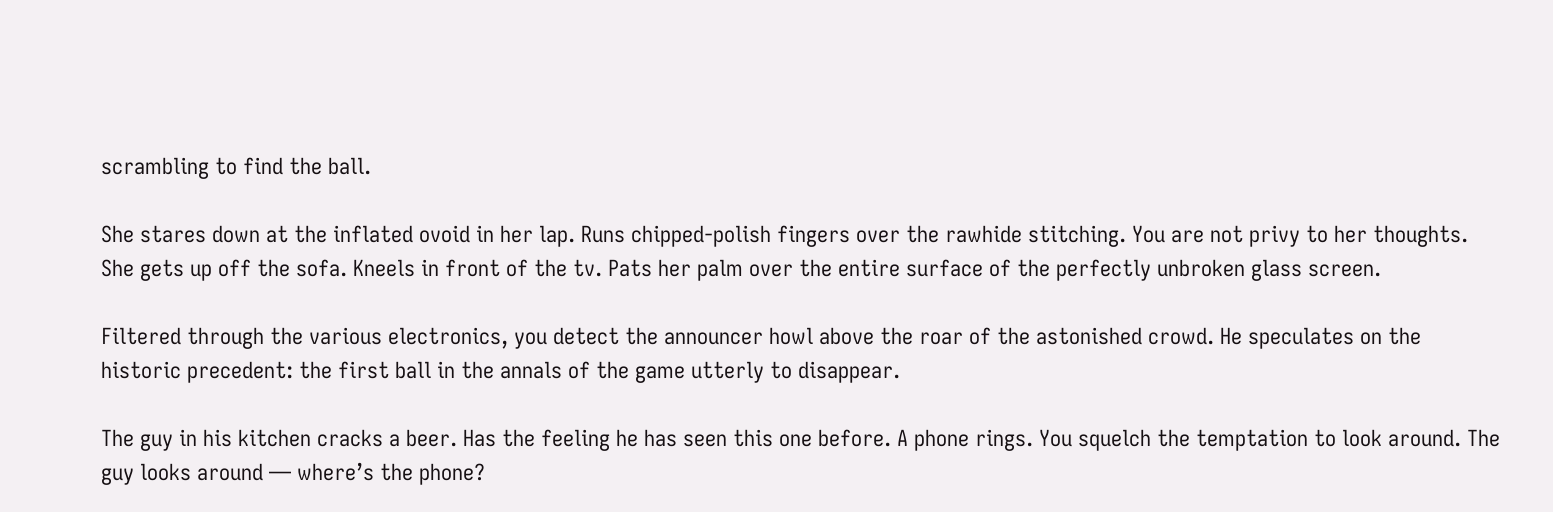scrambling to find the ball.

She stares down at the inflated ovoid in her lap. Runs chipped-polish fingers over the rawhide stitching. You are not privy to her thoughts. She gets up off the sofa. Kneels in front of the tv. Pats her palm over the entire surface of the perfectly unbroken glass screen.

Filtered through the various electronics, you detect the announcer howl above the roar of the astonished crowd. He speculates on the historic precedent: the first ball in the annals of the game utterly to disappear.

The guy in his kitchen cracks a beer. Has the feeling he has seen this one before. A phone rings. You squelch the temptation to look around. The guy looks around — where’s the phone?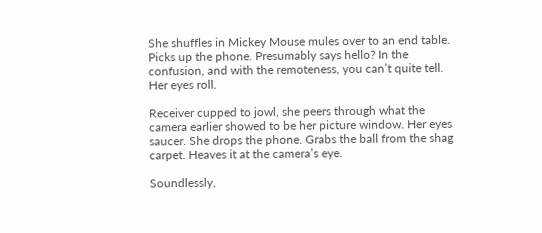She shuffles in Mickey Mouse mules over to an end table. Picks up the phone. Presumably says hello? In the confusion, and with the remoteness, you can’t quite tell. Her eyes roll.

Receiver cupped to jowl, she peers through what the camera earlier showed to be her picture window. Her eyes saucer. She drops the phone. Grabs the ball from the shag carpet. Heaves it at the camera’s eye.

Soundlessly,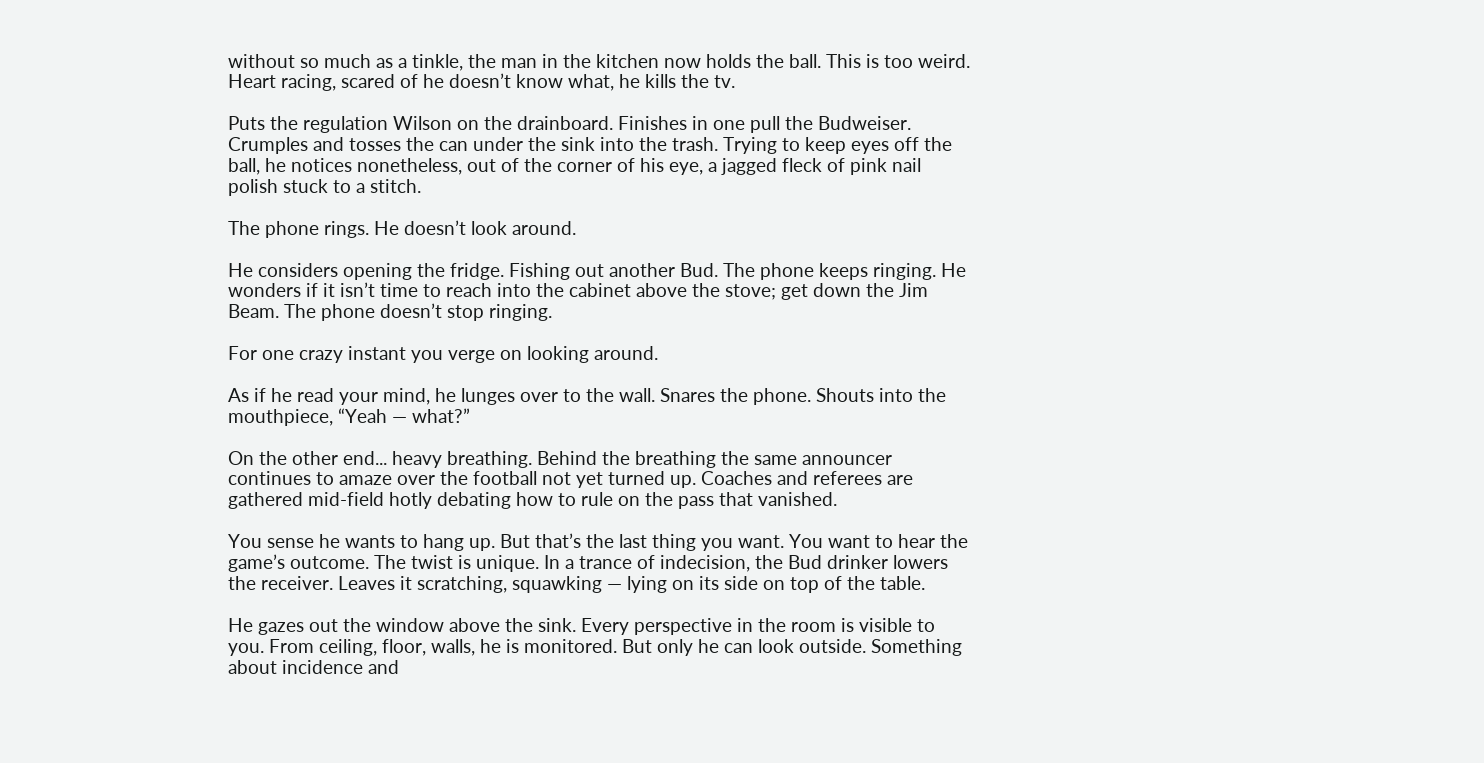without so much as a tinkle, the man in the kitchen now holds the ball. This is too weird. Heart racing, scared of he doesn’t know what, he kills the tv.

Puts the regulation Wilson on the drainboard. Finishes in one pull the Budweiser. Crumples and tosses the can under the sink into the trash. Trying to keep eyes off the ball, he notices nonetheless, out of the corner of his eye, a jagged fleck of pink nail polish stuck to a stitch.

The phone rings. He doesn’t look around.

He considers opening the fridge. Fishing out another Bud. The phone keeps ringing. He wonders if it isn’t time to reach into the cabinet above the stove; get down the Jim Beam. The phone doesn’t stop ringing.

For one crazy instant you verge on looking around.

As if he read your mind, he lunges over to the wall. Snares the phone. Shouts into the mouthpiece, “Yeah — what?”

On the other end... heavy breathing. Behind the breathing the same announcer continues to amaze over the football not yet turned up. Coaches and referees are gathered mid-field hotly debating how to rule on the pass that vanished.

You sense he wants to hang up. But that’s the last thing you want. You want to hear the game’s outcome. The twist is unique. In a trance of indecision, the Bud drinker lowers the receiver. Leaves it scratching, squawking — lying on its side on top of the table.

He gazes out the window above the sink. Every perspective in the room is visible to you. From ceiling, floor, walls, he is monitored. But only he can look outside. Something about incidence and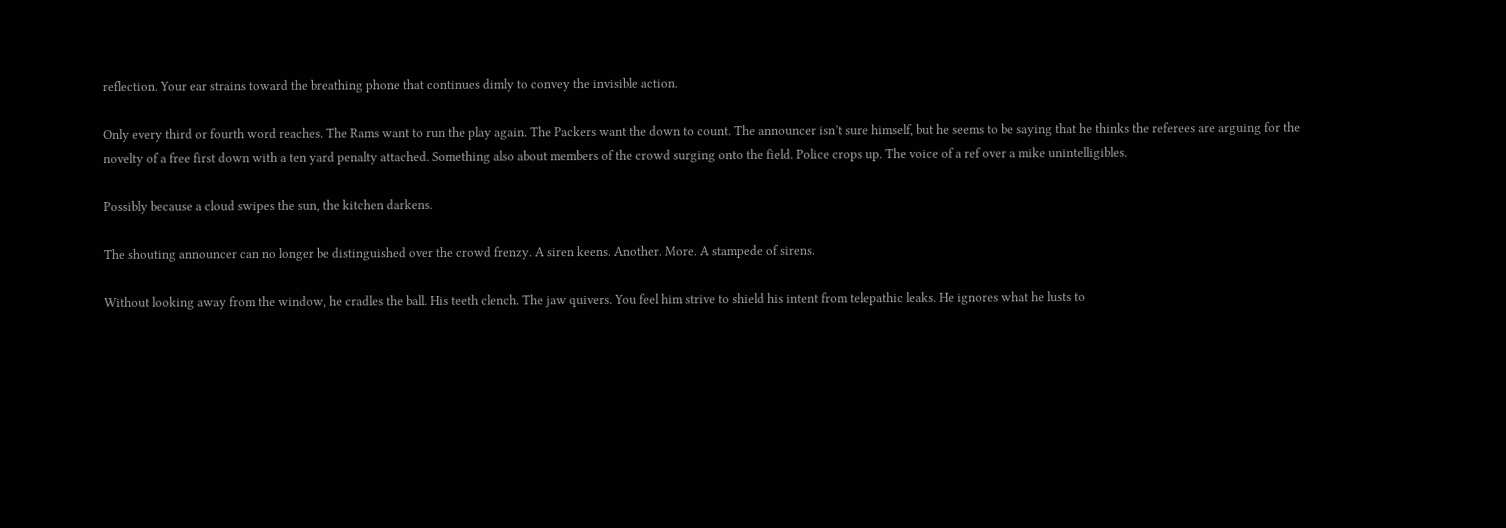reflection. Your ear strains toward the breathing phone that continues dimly to convey the invisible action.

Only every third or fourth word reaches. The Rams want to run the play again. The Packers want the down to count. The announcer isn’t sure himself, but he seems to be saying that he thinks the referees are arguing for the novelty of a free first down with a ten yard penalty attached. Something also about members of the crowd surging onto the field. Police crops up. The voice of a ref over a mike unintelligibles.

Possibly because a cloud swipes the sun, the kitchen darkens.

The shouting announcer can no longer be distinguished over the crowd frenzy. A siren keens. Another. More. A stampede of sirens.

Without looking away from the window, he cradles the ball. His teeth clench. The jaw quivers. You feel him strive to shield his intent from telepathic leaks. He ignores what he lusts to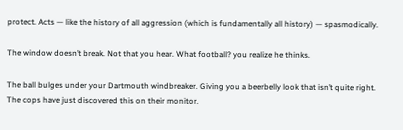protect. Acts — like the history of all aggression (which is fundamentally all history) — spasmodically.

The window doesn’t break. Not that you hear. What football? you realize he thinks.

The ball bulges under your Dartmouth windbreaker. Giving you a beerbelly look that isn’t quite right. The cops have just discovered this on their monitor.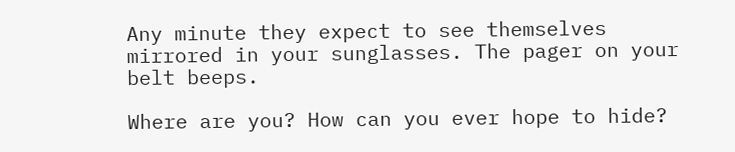Any minute they expect to see themselves mirrored in your sunglasses. The pager on your belt beeps.

Where are you? How can you ever hope to hide?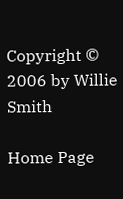Copyright © 2006 by Willie Smith

Home Page